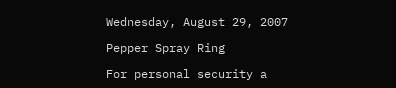Wednesday, August 29, 2007

Pepper Spray Ring

For personal security a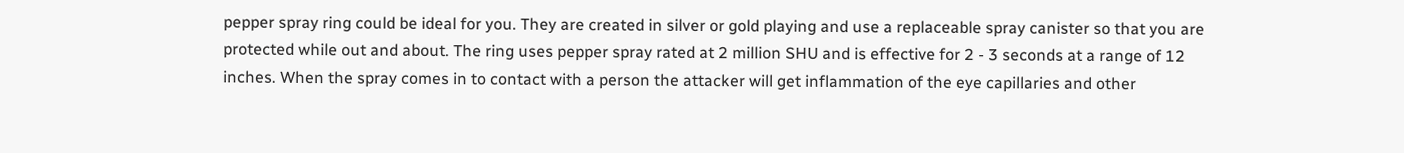pepper spray ring could be ideal for you. They are created in silver or gold playing and use a replaceable spray canister so that you are protected while out and about. The ring uses pepper spray rated at 2 million SHU and is effective for 2 - 3 seconds at a range of 12 inches. When the spray comes in to contact with a person the attacker will get inflammation of the eye capillaries and other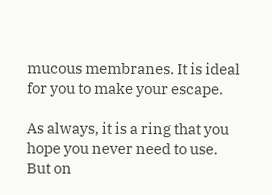mucous membranes. It is ideal for you to make your escape.

As always, it is a ring that you hope you never need to use. But on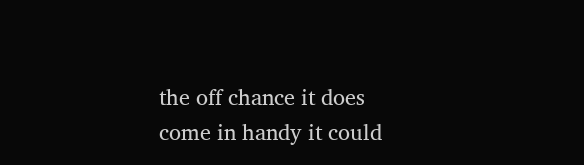the off chance it does come in handy it could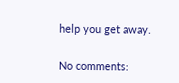help you get away.

No comments: